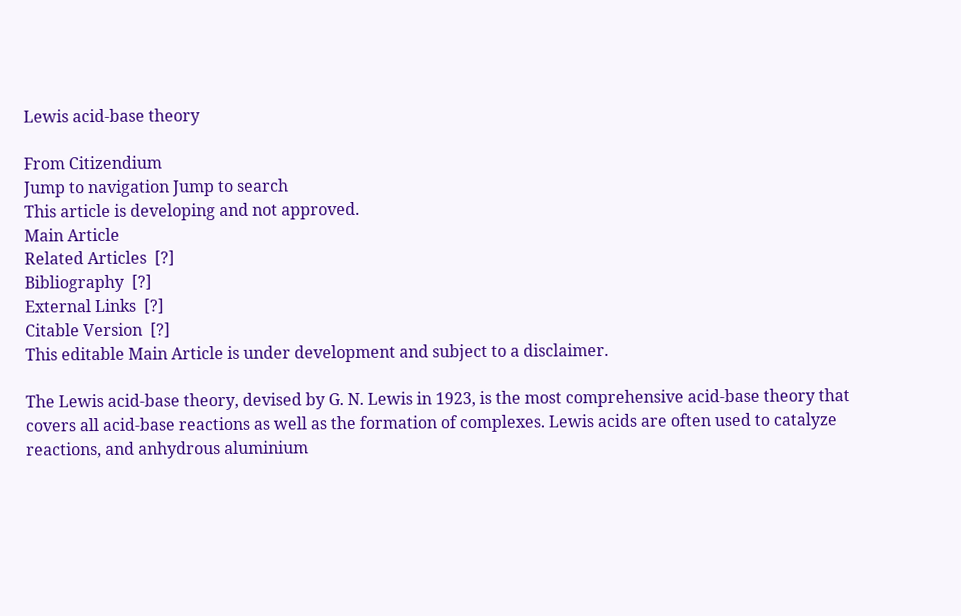Lewis acid-base theory

From Citizendium
Jump to navigation Jump to search
This article is developing and not approved.
Main Article
Related Articles  [?]
Bibliography  [?]
External Links  [?]
Citable Version  [?]
This editable Main Article is under development and subject to a disclaimer.

The Lewis acid-base theory, devised by G. N. Lewis in 1923, is the most comprehensive acid-base theory that covers all acid-base reactions as well as the formation of complexes. Lewis acids are often used to catalyze reactions, and anhydrous aluminium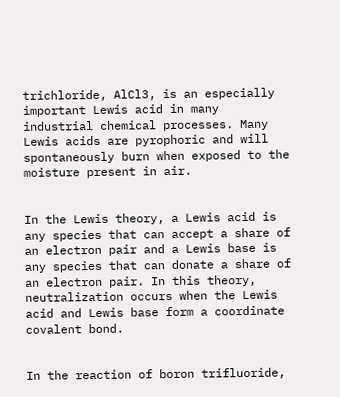trichloride, AlCl3, is an especially important Lewis acid in many industrial chemical processes. Many Lewis acids are pyrophoric and will spontaneously burn when exposed to the moisture present in air.


In the Lewis theory, a Lewis acid is any species that can accept a share of an electron pair and a Lewis base is any species that can donate a share of an electron pair. In this theory, neutralization occurs when the Lewis acid and Lewis base form a coordinate covalent bond.


In the reaction of boron trifluoride,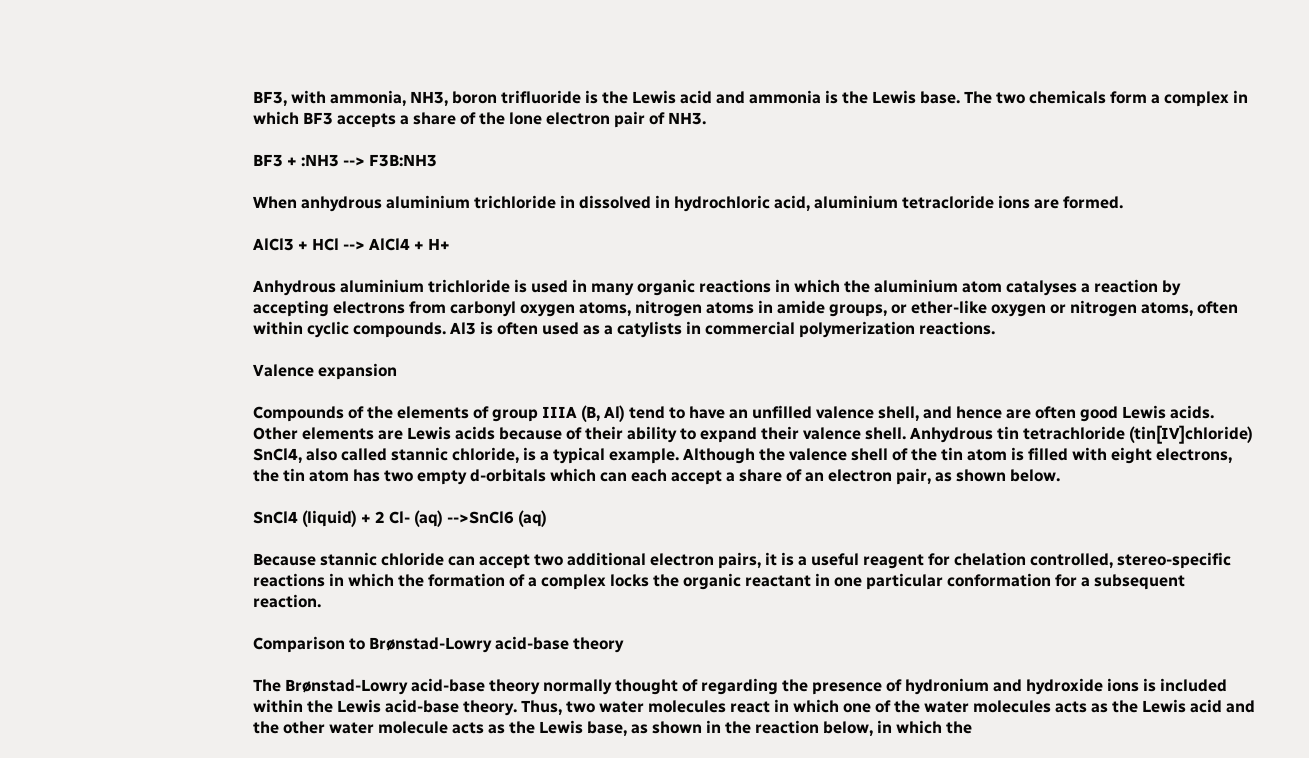BF3, with ammonia, NH3, boron trifluoride is the Lewis acid and ammonia is the Lewis base. The two chemicals form a complex in which BF3 accepts a share of the lone electron pair of NH3.

BF3 + :NH3 --> F3B:NH3

When anhydrous aluminium trichloride in dissolved in hydrochloric acid, aluminium tetracloride ions are formed.

AlCl3 + HCl --> AlCl4 + H+

Anhydrous aluminium trichloride is used in many organic reactions in which the aluminium atom catalyses a reaction by accepting electrons from carbonyl oxygen atoms, nitrogen atoms in amide groups, or ether-like oxygen or nitrogen atoms, often within cyclic compounds. Al3 is often used as a catylists in commercial polymerization reactions.

Valence expansion

Compounds of the elements of group IIIA (B, Al) tend to have an unfilled valence shell, and hence are often good Lewis acids. Other elements are Lewis acids because of their ability to expand their valence shell. Anhydrous tin tetrachloride (tin[IV]chloride) SnCl4, also called stannic chloride, is a typical example. Although the valence shell of the tin atom is filled with eight electrons, the tin atom has two empty d-orbitals which can each accept a share of an electron pair, as shown below.

SnCl4 (liquid) + 2 Cl- (aq) -->SnCl6 (aq)

Because stannic chloride can accept two additional electron pairs, it is a useful reagent for chelation controlled, stereo-specific reactions in which the formation of a complex locks the organic reactant in one particular conformation for a subsequent reaction.

Comparison to Brønstad-Lowry acid-base theory

The Brønstad-Lowry acid-base theory normally thought of regarding the presence of hydronium and hydroxide ions is included within the Lewis acid-base theory. Thus, two water molecules react in which one of the water molecules acts as the Lewis acid and the other water molecule acts as the Lewis base, as shown in the reaction below, in which the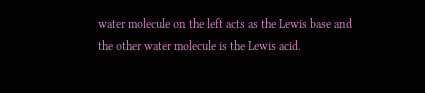water molecule on the left acts as the Lewis base and the other water molecule is the Lewis acid.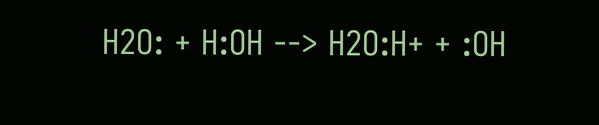H2O: + H:OH --> H2O:H+ + :OH